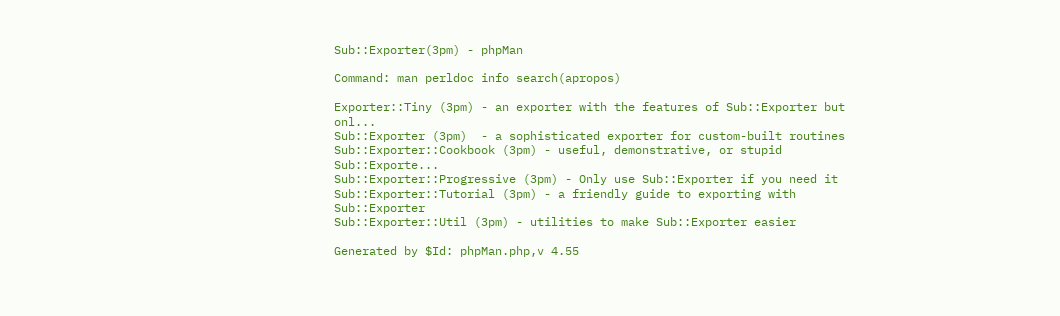Sub::Exporter(3pm) - phpMan

Command: man perldoc info search(apropos)

Exporter::Tiny (3pm) - an exporter with the features of Sub::Exporter but onl...
Sub::Exporter (3pm)  - a sophisticated exporter for custom-built routines
Sub::Exporter::Cookbook (3pm) - useful, demonstrative, or stupid Sub::Exporte...
Sub::Exporter::Progressive (3pm) - Only use Sub::Exporter if you need it
Sub::Exporter::Tutorial (3pm) - a friendly guide to exporting with Sub::Exporter
Sub::Exporter::Util (3pm) - utilities to make Sub::Exporter easier

Generated by $Id: phpMan.php,v 4.55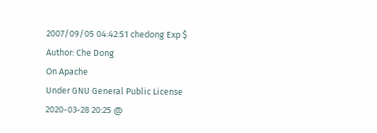2007/09/05 04:42:51 chedong Exp $ Author: Che Dong
On Apache
Under GNU General Public License
2020-03-28 20:25 @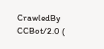CrawledBy CCBot/2.0 (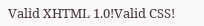Valid XHTML 1.0!Valid CSS!